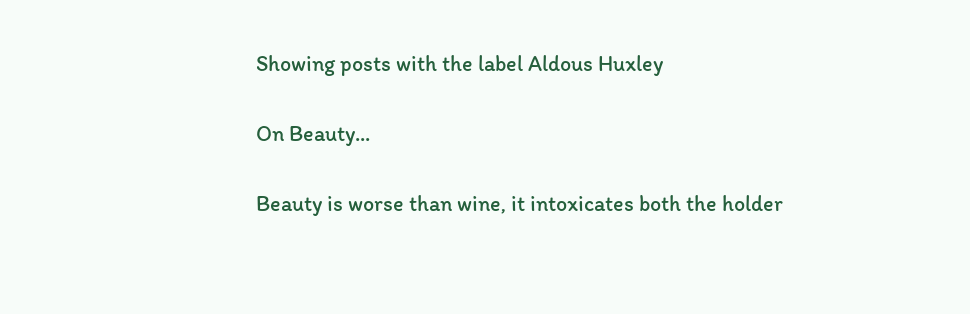Showing posts with the label Aldous Huxley

On Beauty...

Beauty is worse than wine, it intoxicates both the holder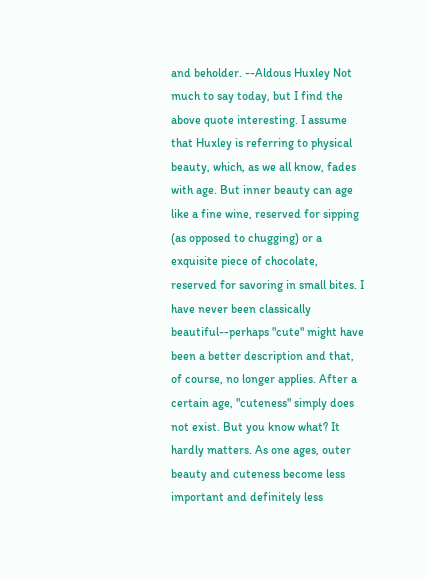and beholder. --Aldous Huxley Not much to say today, but I find the above quote interesting. I assume that Huxley is referring to physical beauty, which, as we all know, fades with age. But inner beauty can age like a fine wine, reserved for sipping (as opposed to chugging) or a exquisite piece of chocolate, reserved for savoring in small bites. I have never been classically beautiful--perhaps "cute" might have been a better description and that, of course, no longer applies. After a certain age, "cuteness" simply does not exist. But you know what? It hardly matters. As one ages, outer beauty and cuteness become less important and definitely less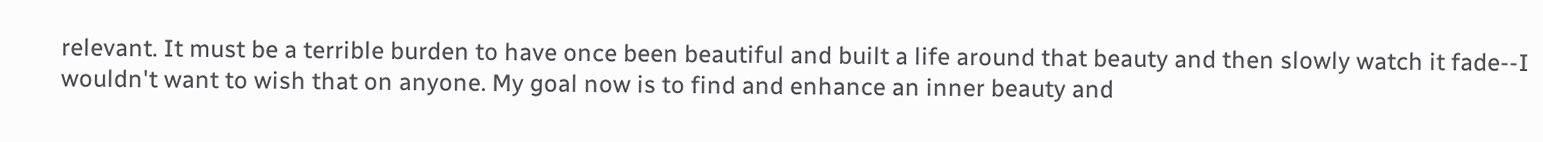relevant. It must be a terrible burden to have once been beautiful and built a life around that beauty and then slowly watch it fade--I wouldn't want to wish that on anyone. My goal now is to find and enhance an inner beauty and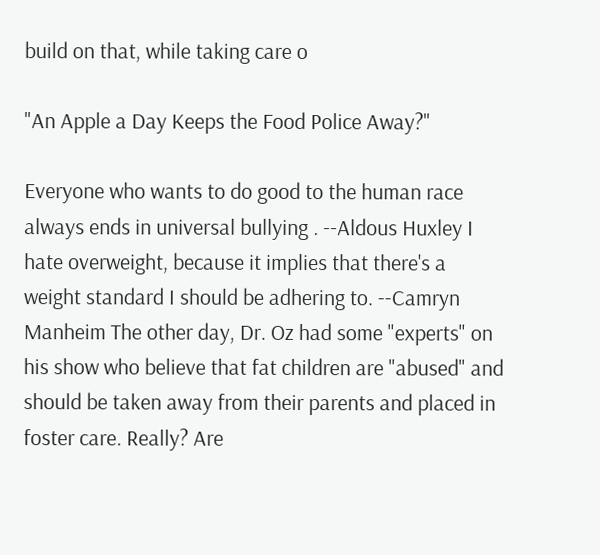build on that, while taking care o

"An Apple a Day Keeps the Food Police Away?"

Everyone who wants to do good to the human race always ends in universal bullying . --Aldous Huxley I hate overweight, because it implies that there's a weight standard I should be adhering to. --Camryn Manheim The other day, Dr. Oz had some "experts" on his show who believe that fat children are "abused" and should be taken away from their parents and placed in foster care. Really? Are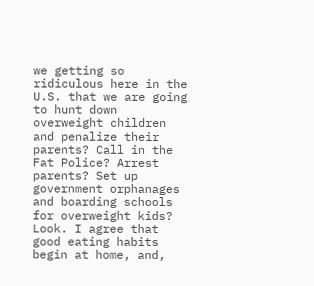we getting so ridiculous here in the U.S. that we are going to hunt down overweight children and penalize their parents? Call in the Fat Police? Arrest parents? Set up government orphanages and boarding schools for overweight kids? Look. I agree that good eating habits begin at home, and,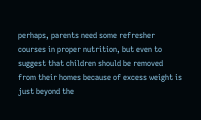perhaps, parents need some refresher courses in proper nutrition, but even to suggest that children should be removed from their homes because of excess weight is just beyond the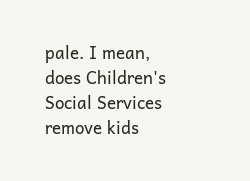pale. I mean, does Children's Social Services remove kids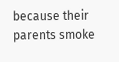because their parents smoke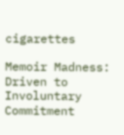cigarettes

Memoir Madness: Driven to Involuntary Commitment